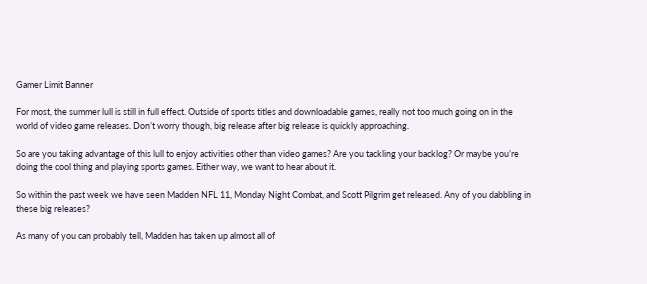Gamer Limit Banner

For most, the summer lull is still in full effect. Outside of sports titles and downloadable games, really not too much going on in the world of video game releases. Don’t worry though, big release after big release is quickly approaching.

So are you taking advantage of this lull to enjoy activities other than video games? Are you tackling your backlog? Or maybe you’re doing the cool thing and playing sports games. Either way, we want to hear about it.

So within the past week we have seen Madden NFL 11, Monday Night Combat, and Scott Pilgrim get released. Any of you dabbling in these big releases?

As many of you can probably tell, Madden has taken up almost all of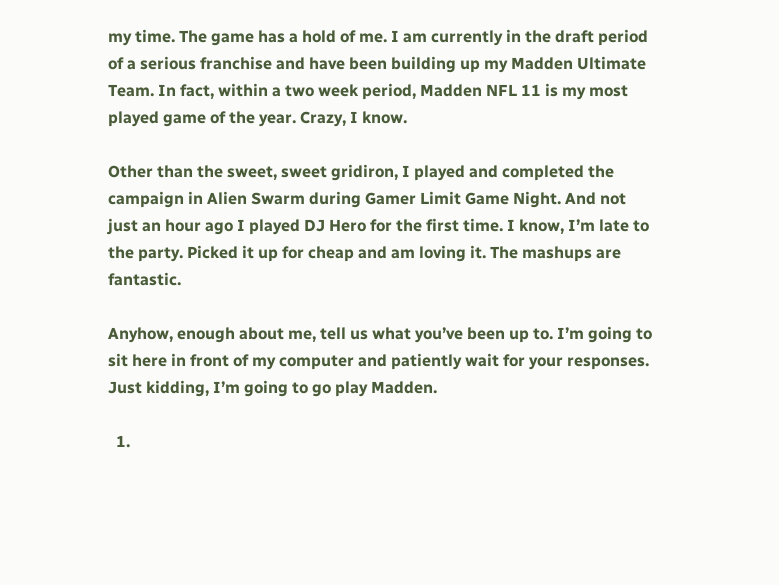my time. The game has a hold of me. I am currently in the draft period of a serious franchise and have been building up my Madden Ultimate Team. In fact, within a two week period, Madden NFL 11 is my most played game of the year. Crazy, I know.

Other than the sweet, sweet gridiron, I played and completed the campaign in Alien Swarm during Gamer Limit Game Night. And not just an hour ago I played DJ Hero for the first time. I know, I’m late to the party. Picked it up for cheap and am loving it. The mashups are fantastic.

Anyhow, enough about me, tell us what you’ve been up to. I’m going to sit here in front of my computer and patiently wait for your responses. Just kidding, I’m going to go play Madden.

  1.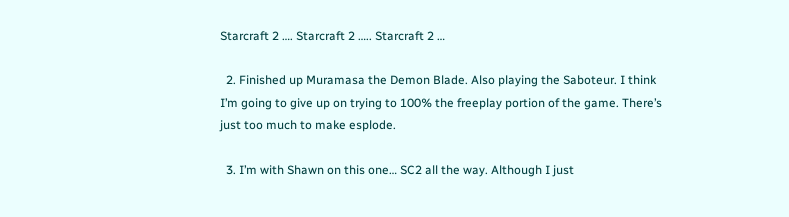Starcraft 2 …. Starcraft 2 ….. Starcraft 2 …

  2. Finished up Muramasa the Demon Blade. Also playing the Saboteur. I think I’m going to give up on trying to 100% the freeplay portion of the game. There’s just too much to make esplode.

  3. I’m with Shawn on this one… SC2 all the way. Although I just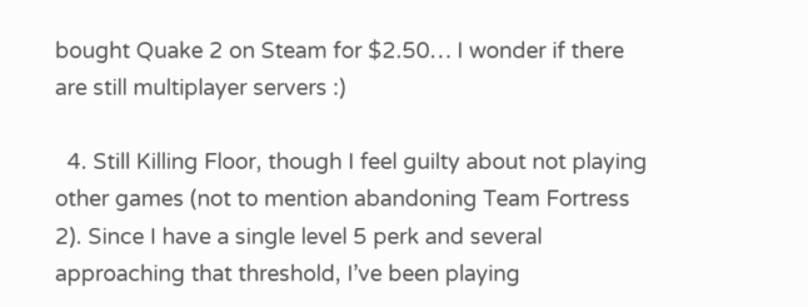bought Quake 2 on Steam for $2.50… I wonder if there are still multiplayer servers :)

  4. Still Killing Floor, though I feel guilty about not playing other games (not to mention abandoning Team Fortress 2). Since I have a single level 5 perk and several approaching that threshold, I’ve been playing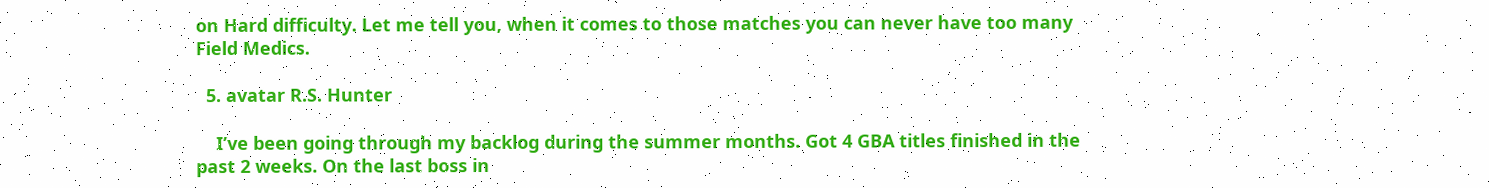on Hard difficulty. Let me tell you, when it comes to those matches you can never have too many Field Medics.

  5. avatar R.S. Hunter

    I’ve been going through my backlog during the summer months. Got 4 GBA titles finished in the past 2 weeks. On the last boss in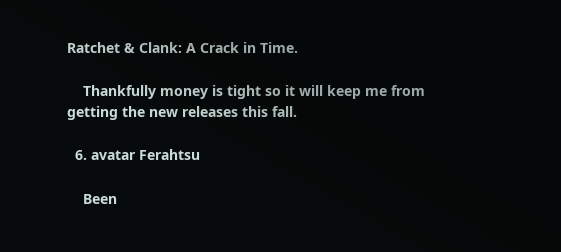Ratchet & Clank: A Crack in Time.

    Thankfully money is tight so it will keep me from getting the new releases this fall.

  6. avatar Ferahtsu

    Been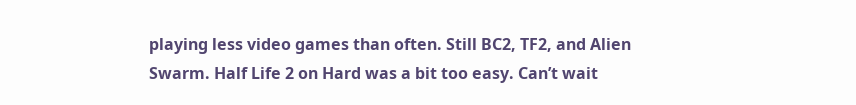playing less video games than often. Still BC2, TF2, and Alien Swarm. Half Life 2 on Hard was a bit too easy. Can’t wait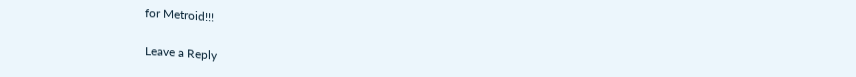for Metroid!!!

Leave a Reply